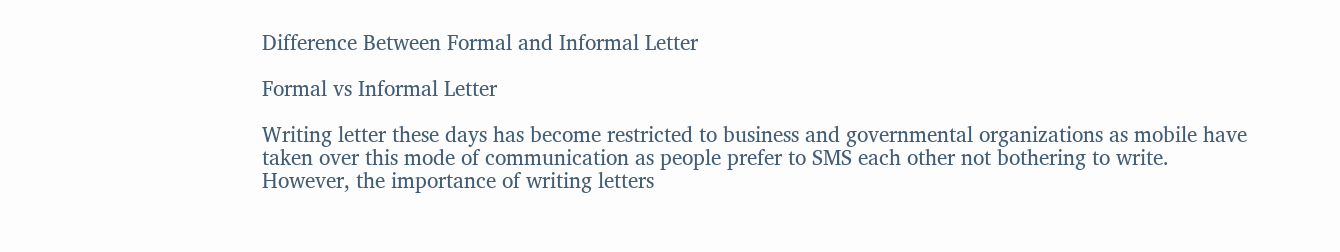Difference Between Formal and Informal Letter

Formal vs Informal Letter

Writing letter these days has become restricted to business and governmental organizations as mobile have taken over this mode of communication as people prefer to SMS each other not bothering to write. However, the importance of writing letters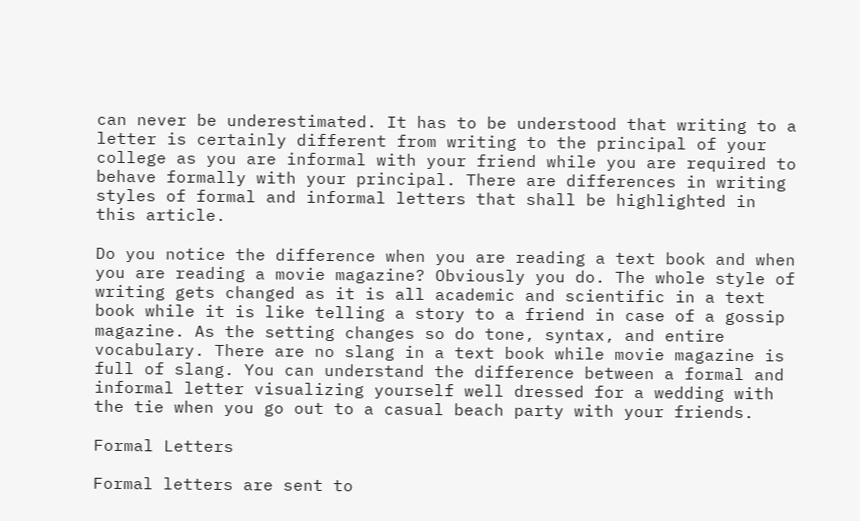can never be underestimated. It has to be understood that writing to a letter is certainly different from writing to the principal of your college as you are informal with your friend while you are required to behave formally with your principal. There are differences in writing styles of formal and informal letters that shall be highlighted in this article.

Do you notice the difference when you are reading a text book and when you are reading a movie magazine? Obviously you do. The whole style of writing gets changed as it is all academic and scientific in a text book while it is like telling a story to a friend in case of a gossip magazine. As the setting changes so do tone, syntax, and entire vocabulary. There are no slang in a text book while movie magazine is full of slang. You can understand the difference between a formal and informal letter visualizing yourself well dressed for a wedding with the tie when you go out to a casual beach party with your friends.

Formal Letters

Formal letters are sent to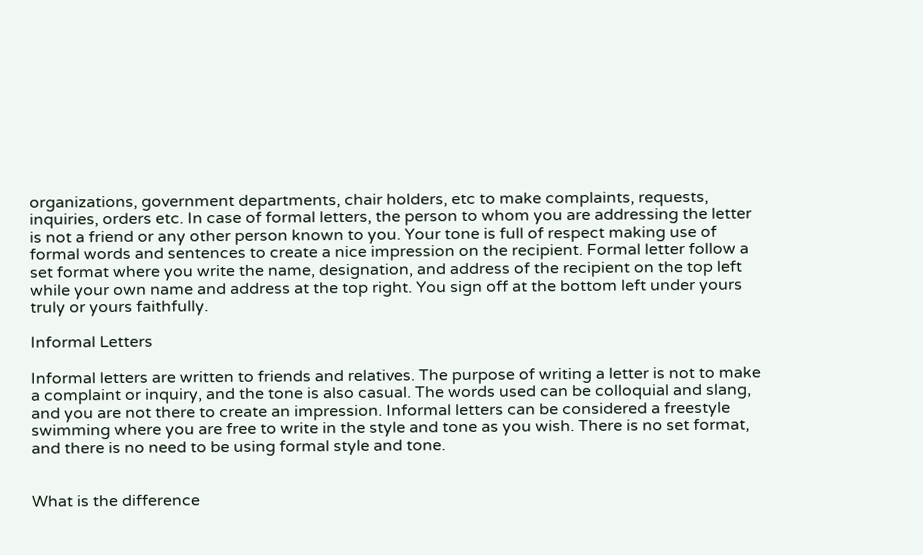organizations, government departments, chair holders, etc to make complaints, requests, inquiries, orders etc. In case of formal letters, the person to whom you are addressing the letter is not a friend or any other person known to you. Your tone is full of respect making use of formal words and sentences to create a nice impression on the recipient. Formal letter follow a set format where you write the name, designation, and address of the recipient on the top left while your own name and address at the top right. You sign off at the bottom left under yours truly or yours faithfully.

Informal Letters

Informal letters are written to friends and relatives. The purpose of writing a letter is not to make a complaint or inquiry, and the tone is also casual. The words used can be colloquial and slang, and you are not there to create an impression. Informal letters can be considered a freestyle swimming where you are free to write in the style and tone as you wish. There is no set format, and there is no need to be using formal style and tone.


What is the difference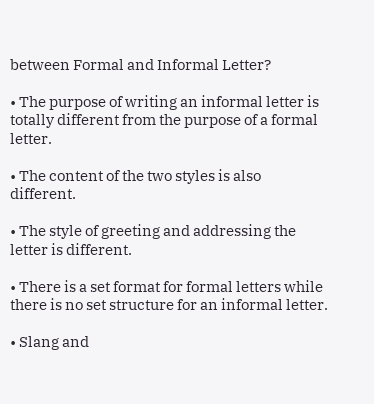between Formal and Informal Letter?

• The purpose of writing an informal letter is totally different from the purpose of a formal letter.

• The content of the two styles is also different.

• The style of greeting and addressing the letter is different.

• There is a set format for formal letters while there is no set structure for an informal letter.

• Slang and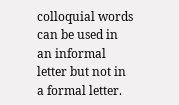colloquial words can be used in an informal letter but not in a formal letter.